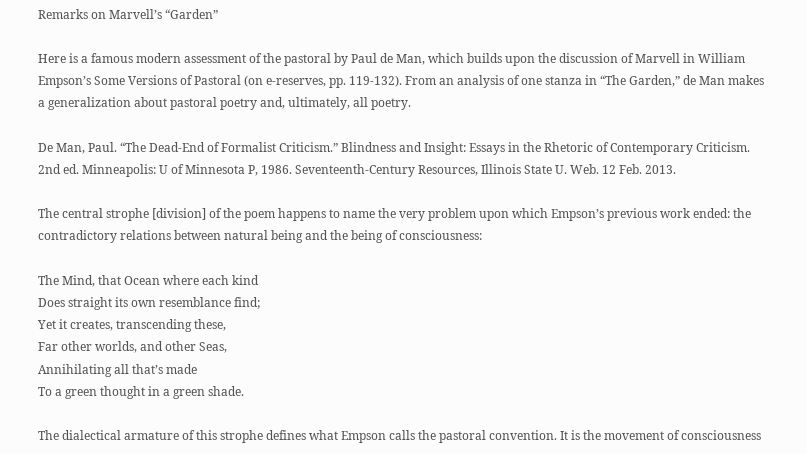Remarks on Marvell’s “Garden”

Here is a famous modern assessment of the pastoral by Paul de Man, which builds upon the discussion of Marvell in William Empson’s Some Versions of Pastoral (on e-reserves, pp. 119-132). From an analysis of one stanza in “The Garden,” de Man makes a generalization about pastoral poetry and, ultimately, all poetry.

De Man, Paul. “The Dead-End of Formalist Criticism.” Blindness and Insight: Essays in the Rhetoric of Contemporary Criticism. 2nd ed. Minneapolis: U of Minnesota P, 1986. Seventeenth-Century Resources, Illinois State U. Web. 12 Feb. 2013.

The central strophe [division] of the poem happens to name the very problem upon which Empson’s previous work ended: the contradictory relations between natural being and the being of consciousness:

The Mind, that Ocean where each kind
Does straight its own resemblance find;
Yet it creates, transcending these,
Far other worlds, and other Seas,
Annihilating all that’s made
To a green thought in a green shade.

The dialectical armature of this strophe defines what Empson calls the pastoral convention. It is the movement of consciousness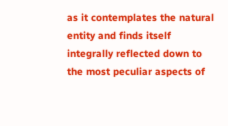as it contemplates the natural entity and finds itself integrally reflected down to the most peculiar aspects of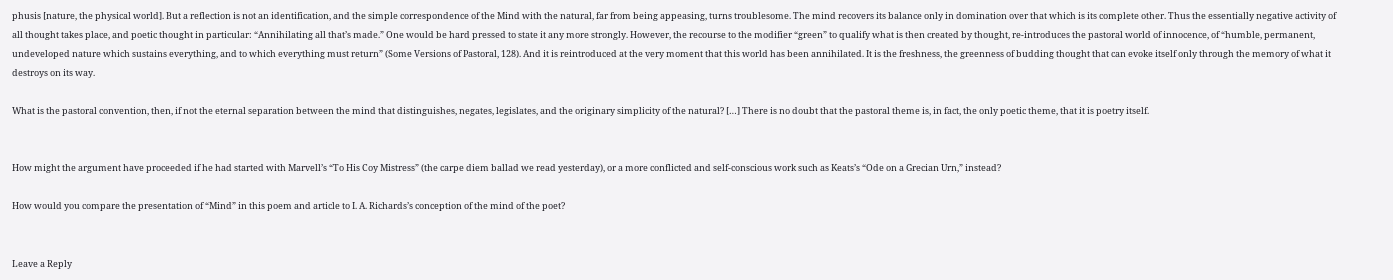phusis [nature, the physical world]. But a reflection is not an identification, and the simple correspondence of the Mind with the natural, far from being appeasing, turns troublesome. The mind recovers its balance only in domination over that which is its complete other. Thus the essentially negative activity of all thought takes place, and poetic thought in particular: “Annihilating all that’s made.” One would be hard pressed to state it any more strongly. However, the recourse to the modifier “green” to qualify what is then created by thought, re-introduces the pastoral world of innocence, of “humble, permanent, undeveloped nature which sustains everything, and to which everything must return” (Some Versions of Pastoral, 128). And it is reintroduced at the very moment that this world has been annihilated. It is the freshness, the greenness of budding thought that can evoke itself only through the memory of what it destroys on its way.

What is the pastoral convention, then, if not the eternal separation between the mind that distinguishes, negates, legislates, and the originary simplicity of the natural? […] There is no doubt that the pastoral theme is, in fact, the only poetic theme, that it is poetry itself.


How might the argument have proceeded if he had started with Marvell’s “To His Coy Mistress” (the carpe diem ballad we read yesterday), or a more conflicted and self-conscious work such as Keats’s “Ode on a Grecian Urn,” instead?

How would you compare the presentation of “Mind” in this poem and article to I. A. Richards’s conception of the mind of the poet?


Leave a Reply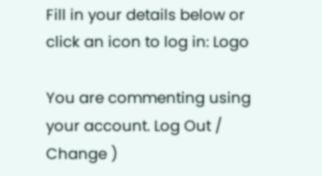Fill in your details below or click an icon to log in: Logo

You are commenting using your account. Log Out /  Change )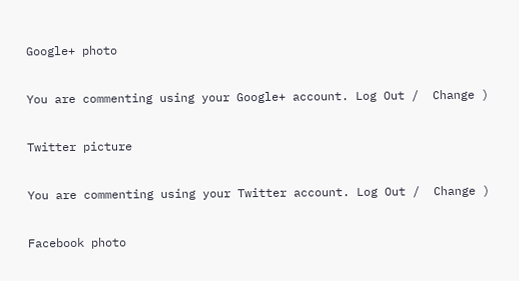Google+ photo

You are commenting using your Google+ account. Log Out /  Change )

Twitter picture

You are commenting using your Twitter account. Log Out /  Change )

Facebook photo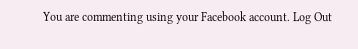You are commenting using your Facebook account. Log Out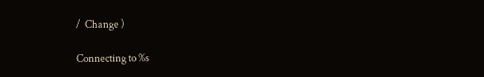/  Change )

Connecting to %s